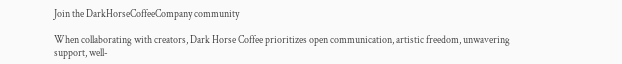Join the DarkHorseCoffeeCompany community

When collaborating with creators, Dark Horse Coffee prioritizes open communication, artistic freedom, unwavering support, well-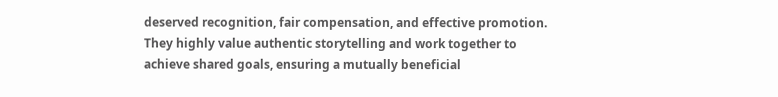deserved recognition, fair compensation, and effective promotion. They highly value authentic storytelling and work together to achieve shared goals, ensuring a mutually beneficial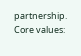partnership. Core values: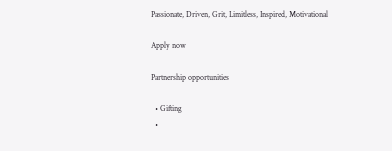Passionate, Driven, Grit, Limitless, Inspired, Motivational

Apply now

Partnership opportunities

  • Gifting
  •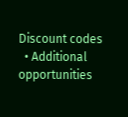Discount codes
  • Additional opportunities